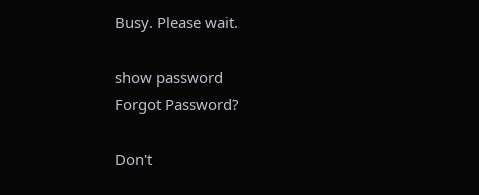Busy. Please wait.

show password
Forgot Password?

Don't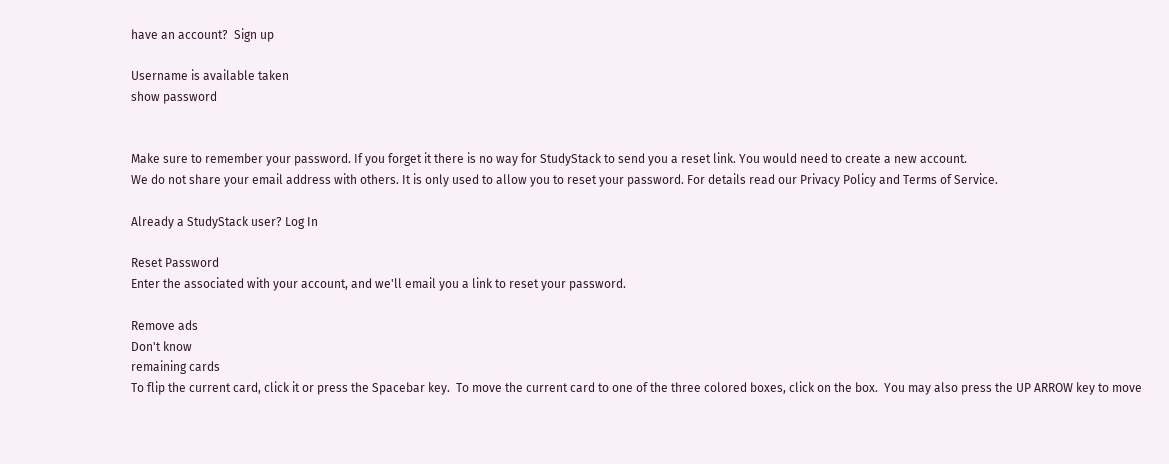have an account?  Sign up

Username is available taken
show password


Make sure to remember your password. If you forget it there is no way for StudyStack to send you a reset link. You would need to create a new account.
We do not share your email address with others. It is only used to allow you to reset your password. For details read our Privacy Policy and Terms of Service.

Already a StudyStack user? Log In

Reset Password
Enter the associated with your account, and we'll email you a link to reset your password.

Remove ads
Don't know
remaining cards
To flip the current card, click it or press the Spacebar key.  To move the current card to one of the three colored boxes, click on the box.  You may also press the UP ARROW key to move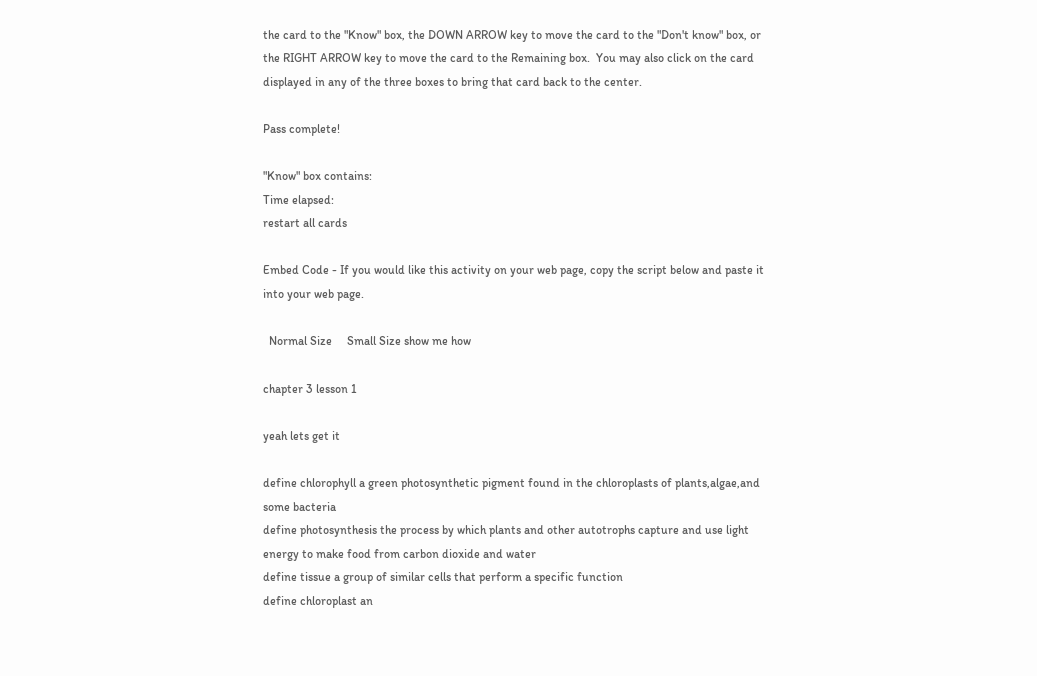the card to the "Know" box, the DOWN ARROW key to move the card to the "Don't know" box, or the RIGHT ARROW key to move the card to the Remaining box.  You may also click on the card displayed in any of the three boxes to bring that card back to the center.

Pass complete!

"Know" box contains:
Time elapsed:
restart all cards

Embed Code - If you would like this activity on your web page, copy the script below and paste it into your web page.

  Normal Size     Small Size show me how

chapter 3 lesson 1

yeah lets get it

define chlorophyll a green photosynthetic pigment found in the chloroplasts of plants,algae,and some bacteria
define photosynthesis the process by which plants and other autotrophs capture and use light energy to make food from carbon dioxide and water
define tissue a group of similar cells that perform a specific function
define chloroplast an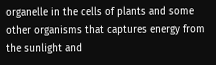organelle in the cells of plants and some other organisms that captures energy from the sunlight and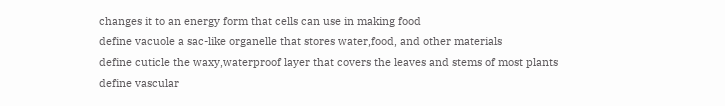changes it to an energy form that cells can use in making food
define vacuole a sac-like organelle that stores water,food, and other materials
define cuticle the waxy,waterproof layer that covers the leaves and stems of most plants
define vascular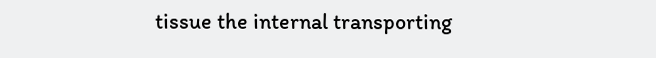tissue the internal transporting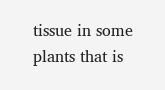tissue in some plants that is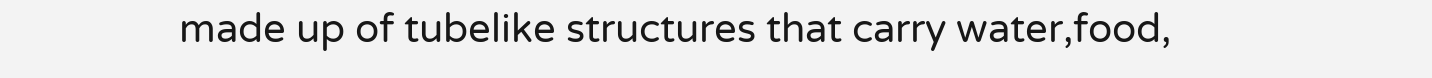made up of tubelike structures that carry water,food,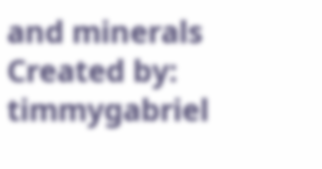and minerals
Created by: timmygabriel